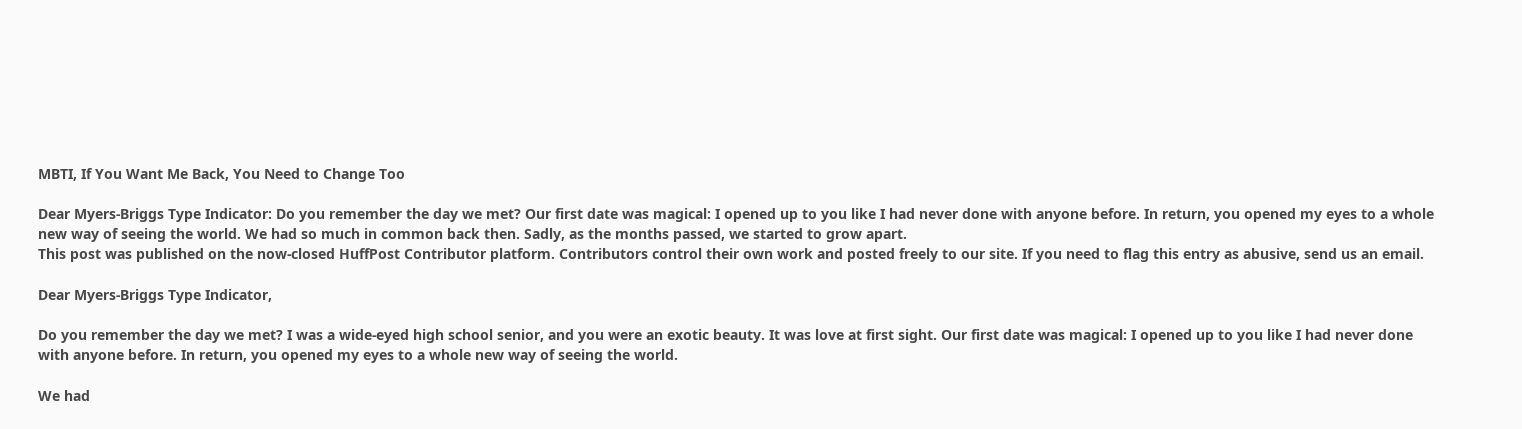MBTI, If You Want Me Back, You Need to Change Too

Dear Myers-Briggs Type Indicator: Do you remember the day we met? Our first date was magical: I opened up to you like I had never done with anyone before. In return, you opened my eyes to a whole new way of seeing the world. We had so much in common back then. Sadly, as the months passed, we started to grow apart.
This post was published on the now-closed HuffPost Contributor platform. Contributors control their own work and posted freely to our site. If you need to flag this entry as abusive, send us an email.

Dear Myers-Briggs Type Indicator,

Do you remember the day we met? I was a wide-eyed high school senior, and you were an exotic beauty. It was love at first sight. Our first date was magical: I opened up to you like I had never done with anyone before. In return, you opened my eyes to a whole new way of seeing the world.

We had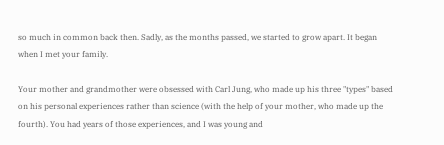so much in common back then. Sadly, as the months passed, we started to grow apart. It began when I met your family.

Your mother and grandmother were obsessed with Carl Jung, who made up his three "types" based on his personal experiences rather than science (with the help of your mother, who made up the fourth). You had years of those experiences, and I was young and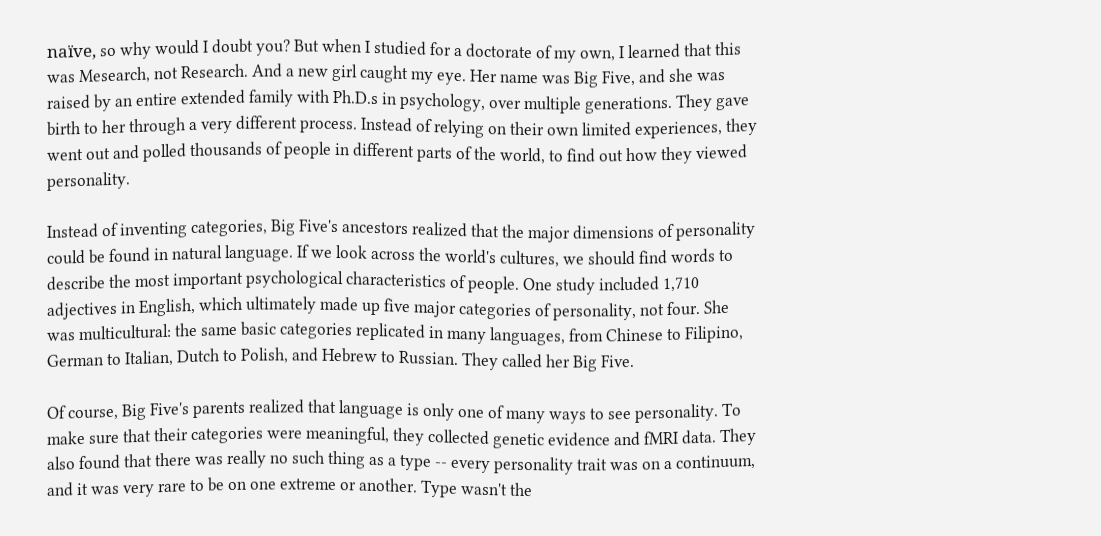naïve, so why would I doubt you? But when I studied for a doctorate of my own, I learned that this was Mesearch, not Research. And a new girl caught my eye. Her name was Big Five, and she was raised by an entire extended family with Ph.D.s in psychology, over multiple generations. They gave birth to her through a very different process. Instead of relying on their own limited experiences, they went out and polled thousands of people in different parts of the world, to find out how they viewed personality.

Instead of inventing categories, Big Five's ancestors realized that the major dimensions of personality could be found in natural language. If we look across the world's cultures, we should find words to describe the most important psychological characteristics of people. One study included 1,710 adjectives in English, which ultimately made up five major categories of personality, not four. She was multicultural: the same basic categories replicated in many languages, from Chinese to Filipino, German to Italian, Dutch to Polish, and Hebrew to Russian. They called her Big Five.

Of course, Big Five's parents realized that language is only one of many ways to see personality. To make sure that their categories were meaningful, they collected genetic evidence and fMRI data. They also found that there was really no such thing as a type -- every personality trait was on a continuum, and it was very rare to be on one extreme or another. Type wasn't the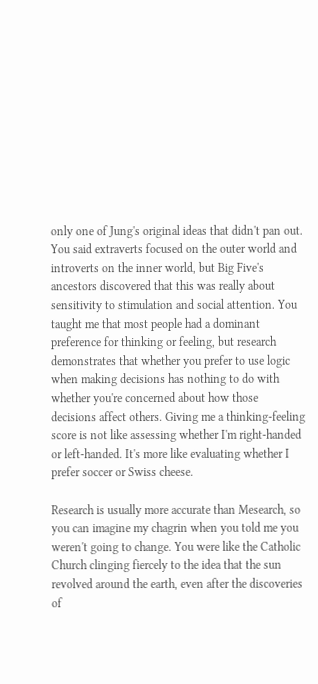only one of Jung's original ideas that didn't pan out. You said extraverts focused on the outer world and introverts on the inner world, but Big Five's ancestors discovered that this was really about sensitivity to stimulation and social attention. You taught me that most people had a dominant preference for thinking or feeling, but research demonstrates that whether you prefer to use logic when making decisions has nothing to do with whether you're concerned about how those decisions affect others. Giving me a thinking-feeling score is not like assessing whether I'm right-handed or left-handed. It's more like evaluating whether I prefer soccer or Swiss cheese.

Research is usually more accurate than Mesearch, so you can imagine my chagrin when you told me you weren't going to change. You were like the Catholic Church clinging fiercely to the idea that the sun revolved around the earth, even after the discoveries of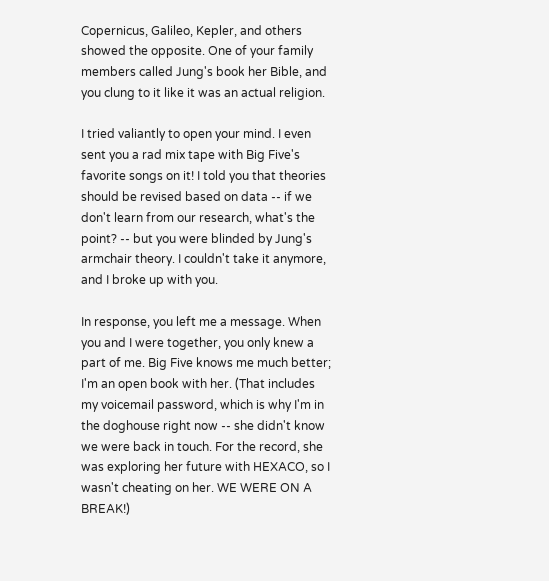Copernicus, Galileo, Kepler, and others showed the opposite. One of your family members called Jung's book her Bible, and you clung to it like it was an actual religion.

I tried valiantly to open your mind. I even sent you a rad mix tape with Big Five's favorite songs on it! I told you that theories should be revised based on data -- if we don't learn from our research, what's the point? -- but you were blinded by Jung's armchair theory. I couldn't take it anymore, and I broke up with you.

In response, you left me a message. When you and I were together, you only knew a part of me. Big Five knows me much better; I'm an open book with her. (That includes my voicemail password, which is why I'm in the doghouse right now -- she didn't know we were back in touch. For the record, she was exploring her future with HEXACO, so I wasn't cheating on her. WE WERE ON A BREAK!)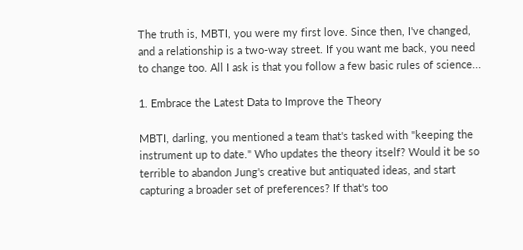The truth is, MBTI, you were my first love. Since then, I've changed, and a relationship is a two-way street. If you want me back, you need to change too. All I ask is that you follow a few basic rules of science...

1. Embrace the Latest Data to Improve the Theory

MBTI, darling, you mentioned a team that's tasked with "keeping the instrument up to date." Who updates the theory itself? Would it be so terrible to abandon Jung's creative but antiquated ideas, and start capturing a broader set of preferences? If that's too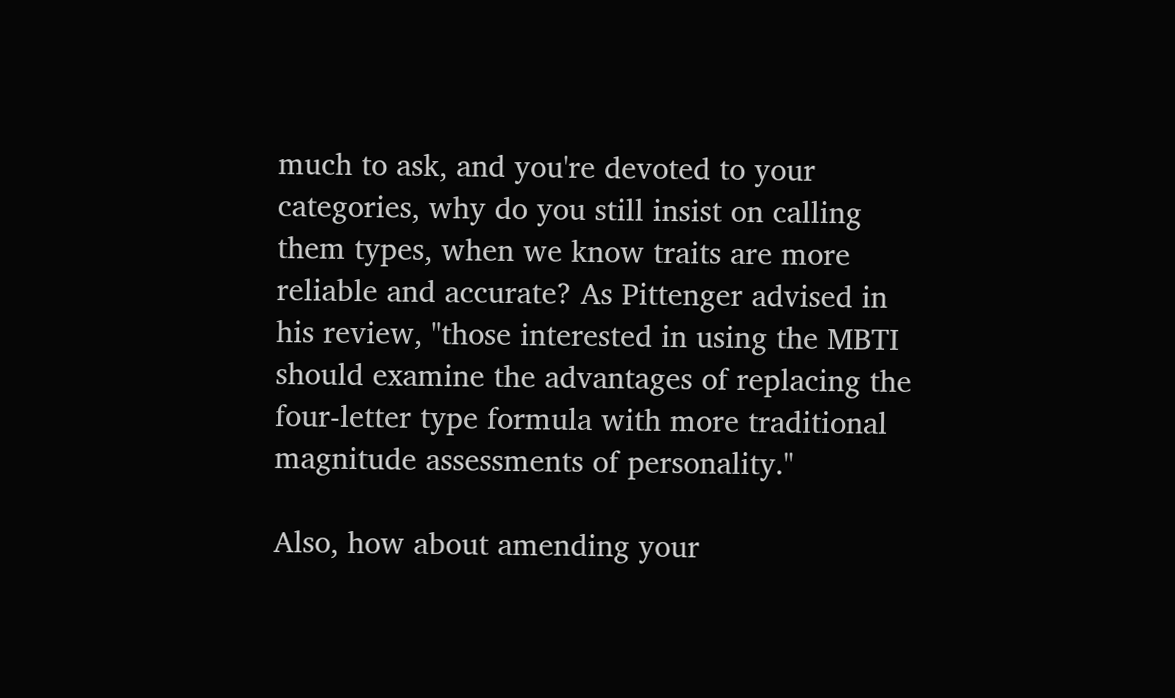much to ask, and you're devoted to your categories, why do you still insist on calling them types, when we know traits are more reliable and accurate? As Pittenger advised in his review, "those interested in using the MBTI should examine the advantages of replacing the four-letter type formula with more traditional magnitude assessments of personality."

Also, how about amending your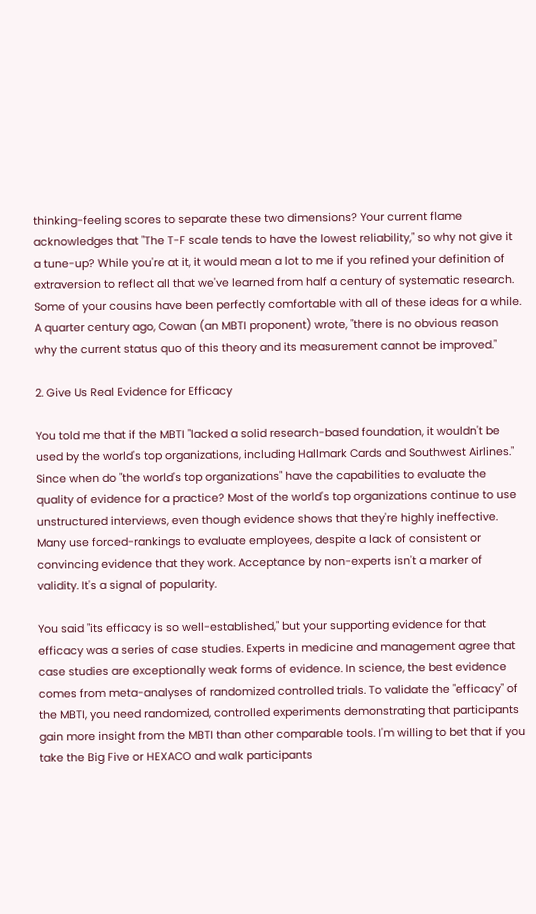thinking-feeling scores to separate these two dimensions? Your current flame acknowledges that "The T-F scale tends to have the lowest reliability," so why not give it a tune-up? While you're at it, it would mean a lot to me if you refined your definition of extraversion to reflect all that we've learned from half a century of systematic research. Some of your cousins have been perfectly comfortable with all of these ideas for a while. A quarter century ago, Cowan (an MBTI proponent) wrote, "there is no obvious reason why the current status quo of this theory and its measurement cannot be improved."

2. Give Us Real Evidence for Efficacy

You told me that if the MBTI "lacked a solid research-based foundation, it wouldn't be used by the world's top organizations, including Hallmark Cards and Southwest Airlines." Since when do "the world's top organizations" have the capabilities to evaluate the quality of evidence for a practice? Most of the world's top organizations continue to use unstructured interviews, even though evidence shows that they're highly ineffective. Many use forced-rankings to evaluate employees, despite a lack of consistent or convincing evidence that they work. Acceptance by non-experts isn't a marker of validity. It's a signal of popularity.

You said "its efficacy is so well-established," but your supporting evidence for that efficacy was a series of case studies. Experts in medicine and management agree that case studies are exceptionally weak forms of evidence. In science, the best evidence comes from meta-analyses of randomized controlled trials. To validate the "efficacy" of the MBTI, you need randomized, controlled experiments demonstrating that participants gain more insight from the MBTI than other comparable tools. I'm willing to bet that if you take the Big Five or HEXACO and walk participants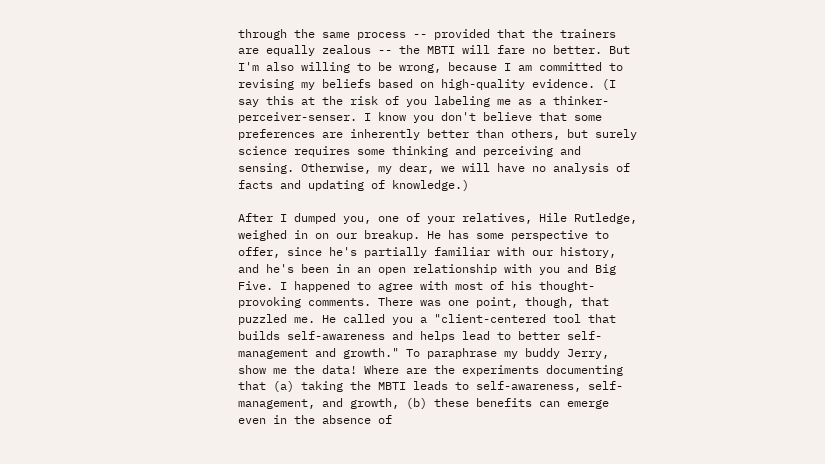through the same process -- provided that the trainers are equally zealous -- the MBTI will fare no better. But I'm also willing to be wrong, because I am committed to revising my beliefs based on high-quality evidence. (I say this at the risk of you labeling me as a thinker-perceiver-senser. I know you don't believe that some preferences are inherently better than others, but surely science requires some thinking and perceiving and sensing. Otherwise, my dear, we will have no analysis of facts and updating of knowledge.)

After I dumped you, one of your relatives, Hile Rutledge, weighed in on our breakup. He has some perspective to offer, since he's partially familiar with our history, and he's been in an open relationship with you and Big Five. I happened to agree with most of his thought-provoking comments. There was one point, though, that puzzled me. He called you a "client-centered tool that builds self-awareness and helps lead to better self-management and growth." To paraphrase my buddy Jerry, show me the data! Where are the experiments documenting that (a) taking the MBTI leads to self-awareness, self-management, and growth, (b) these benefits can emerge even in the absence of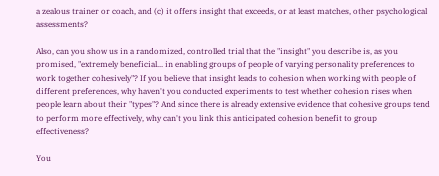a zealous trainer or coach, and (c) it offers insight that exceeds, or at least matches, other psychological assessments?

Also, can you show us in a randomized, controlled trial that the "insight" you describe is, as you promised, "extremely beneficial... in enabling groups of people of varying personality preferences to work together cohesively"? If you believe that insight leads to cohesion when working with people of different preferences, why haven't you conducted experiments to test whether cohesion rises when people learn about their "types"? And since there is already extensive evidence that cohesive groups tend to perform more effectively, why can't you link this anticipated cohesion benefit to group effectiveness?

You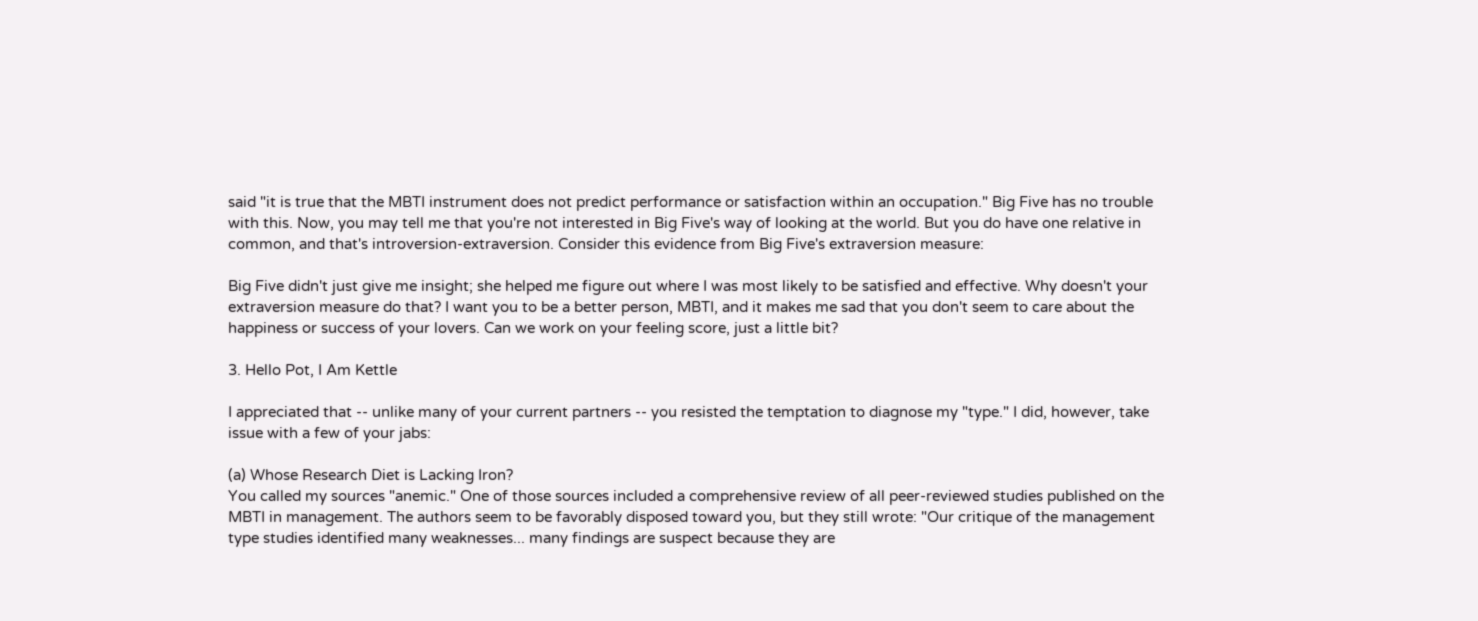said "it is true that the MBTI instrument does not predict performance or satisfaction within an occupation." Big Five has no trouble with this. Now, you may tell me that you're not interested in Big Five's way of looking at the world. But you do have one relative in common, and that's introversion-extraversion. Consider this evidence from Big Five's extraversion measure:

Big Five didn't just give me insight; she helped me figure out where I was most likely to be satisfied and effective. Why doesn't your extraversion measure do that? I want you to be a better person, MBTI, and it makes me sad that you don't seem to care about the happiness or success of your lovers. Can we work on your feeling score, just a little bit?

3. Hello Pot, I Am Kettle

I appreciated that -- unlike many of your current partners -- you resisted the temptation to diagnose my "type." I did, however, take issue with a few of your jabs:

(a) Whose Research Diet is Lacking Iron?
You called my sources "anemic." One of those sources included a comprehensive review of all peer-reviewed studies published on the MBTI in management. The authors seem to be favorably disposed toward you, but they still wrote: "Our critique of the management type studies identified many weaknesses... many findings are suspect because they are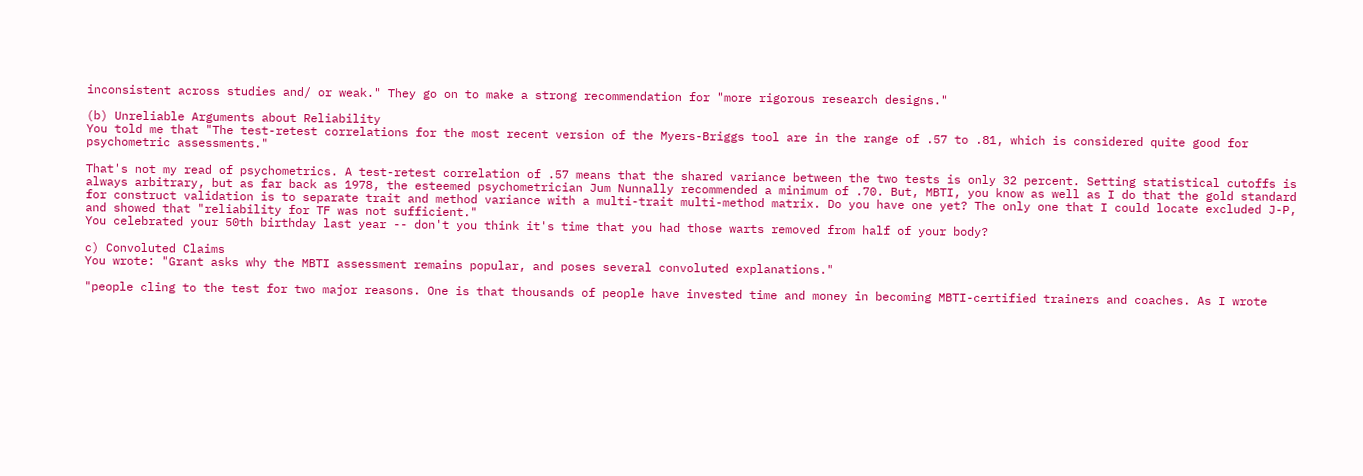inconsistent across studies and/ or weak." They go on to make a strong recommendation for "more rigorous research designs."

(b) Unreliable Arguments about Reliability
You told me that "The test-retest correlations for the most recent version of the Myers-Briggs tool are in the range of .57 to .81, which is considered quite good for psychometric assessments."

That's not my read of psychometrics. A test-retest correlation of .57 means that the shared variance between the two tests is only 32 percent. Setting statistical cutoffs is always arbitrary, but as far back as 1978, the esteemed psychometrician Jum Nunnally recommended a minimum of .70. But, MBTI, you know as well as I do that the gold standard for construct validation is to separate trait and method variance with a multi-trait multi-method matrix. Do you have one yet? The only one that I could locate excluded J-P, and showed that "reliability for TF was not sufficient."
You celebrated your 50th birthday last year -- don't you think it's time that you had those warts removed from half of your body?

c) Convoluted Claims
You wrote: "Grant asks why the MBTI assessment remains popular, and poses several convoluted explanations."

"people cling to the test for two major reasons. One is that thousands of people have invested time and money in becoming MBTI-certified trainers and coaches. As I wrote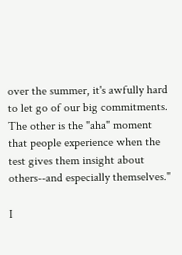over the summer, it's awfully hard to let go of our big commitments. The other is the "aha" moment that people experience when the test gives them insight about others--and especially themselves."

I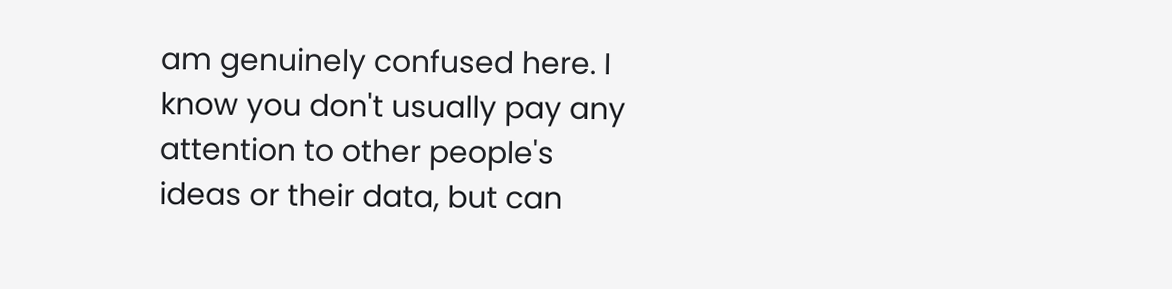am genuinely confused here. I know you don't usually pay any attention to other people's ideas or their data, but can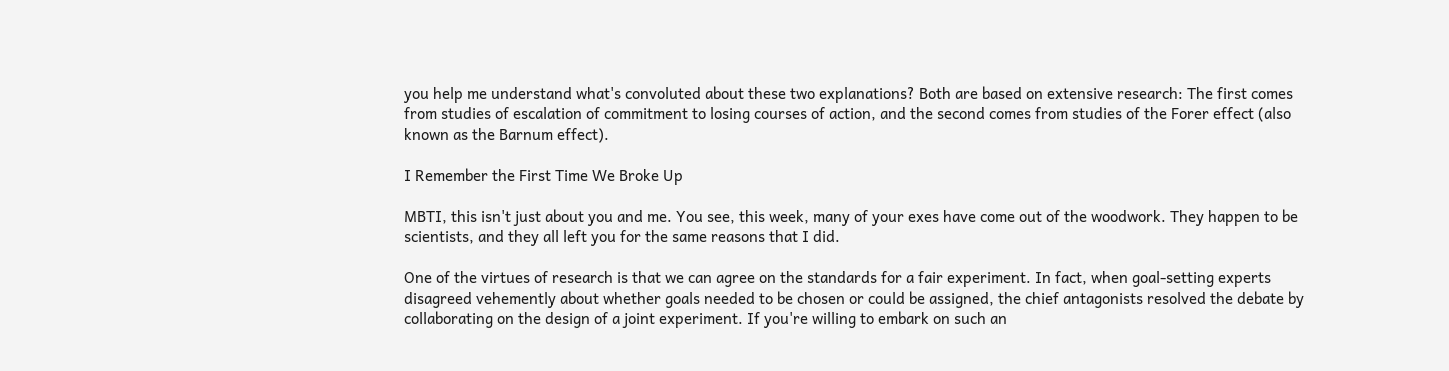you help me understand what's convoluted about these two explanations? Both are based on extensive research: The first comes from studies of escalation of commitment to losing courses of action, and the second comes from studies of the Forer effect (also known as the Barnum effect).

I Remember the First Time We Broke Up

MBTI, this isn't just about you and me. You see, this week, many of your exes have come out of the woodwork. They happen to be scientists, and they all left you for the same reasons that I did.

One of the virtues of research is that we can agree on the standards for a fair experiment. In fact, when goal-setting experts disagreed vehemently about whether goals needed to be chosen or could be assigned, the chief antagonists resolved the debate by collaborating on the design of a joint experiment. If you're willing to embark on such an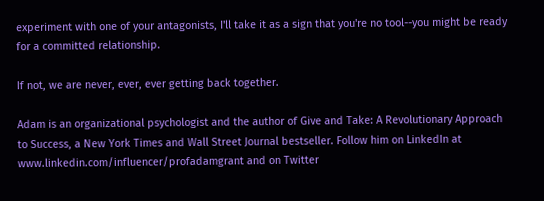experiment with one of your antagonists, I'll take it as a sign that you're no tool--you might be ready for a committed relationship.

If not, we are never, ever, ever getting back together.

Adam is an organizational psychologist and the author of Give and Take: A Revolutionary Approach to Success, a New York Times and Wall Street Journal bestseller. Follow him on LinkedIn at www.linkedin.com/influencer/profadamgrant and on Twitter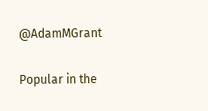@AdamMGrant

Popular in the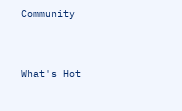Community


What's Hot